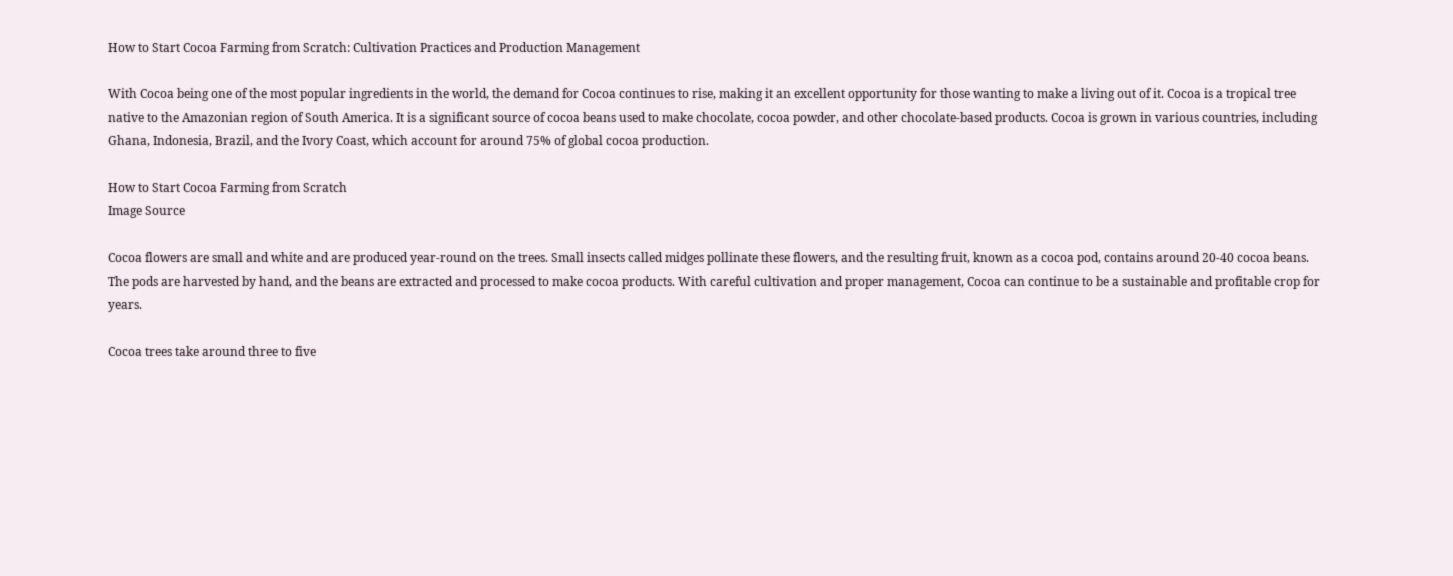How to Start Cocoa Farming from Scratch: Cultivation Practices and Production Management

With Cocoa being one of the most popular ingredients in the world, the demand for Cocoa continues to rise, making it an excellent opportunity for those wanting to make a living out of it. Cocoa is a tropical tree native to the Amazonian region of South America. It is a significant source of cocoa beans used to make chocolate, cocoa powder, and other chocolate-based products. Cocoa is grown in various countries, including Ghana, Indonesia, Brazil, and the Ivory Coast, which account for around 75% of global cocoa production.

How to Start Cocoa Farming from Scratch
Image Source

Cocoa flowers are small and white and are produced year-round on the trees. Small insects called midges pollinate these flowers, and the resulting fruit, known as a cocoa pod, contains around 20-40 cocoa beans. The pods are harvested by hand, and the beans are extracted and processed to make cocoa products. With careful cultivation and proper management, Cocoa can continue to be a sustainable and profitable crop for years.

Cocoa trees take around three to five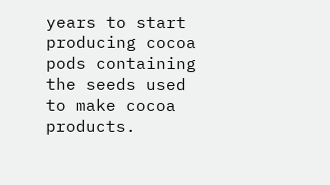years to start producing cocoa pods containing the seeds used to make cocoa products.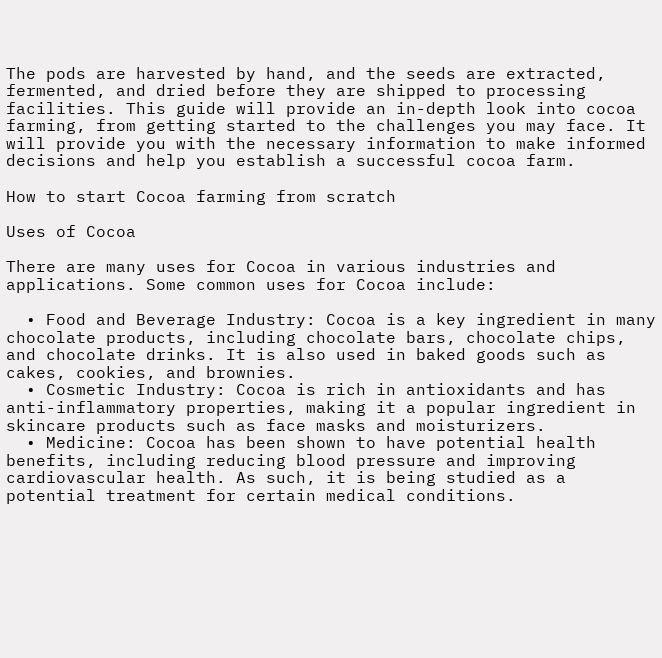The pods are harvested by hand, and the seeds are extracted, fermented, and dried before they are shipped to processing facilities. This guide will provide an in-depth look into cocoa farming, from getting started to the challenges you may face. It will provide you with the necessary information to make informed decisions and help you establish a successful cocoa farm.

How to start Cocoa farming from scratch

Uses of Cocoa

There are many uses for Cocoa in various industries and applications. Some common uses for Cocoa include:

  • Food and Beverage Industry: Cocoa is a key ingredient in many chocolate products, including chocolate bars, chocolate chips, and chocolate drinks. It is also used in baked goods such as cakes, cookies, and brownies.
  • Cosmetic Industry: Cocoa is rich in antioxidants and has anti-inflammatory properties, making it a popular ingredient in skincare products such as face masks and moisturizers.
  • Medicine: Cocoa has been shown to have potential health benefits, including reducing blood pressure and improving cardiovascular health. As such, it is being studied as a potential treatment for certain medical conditions.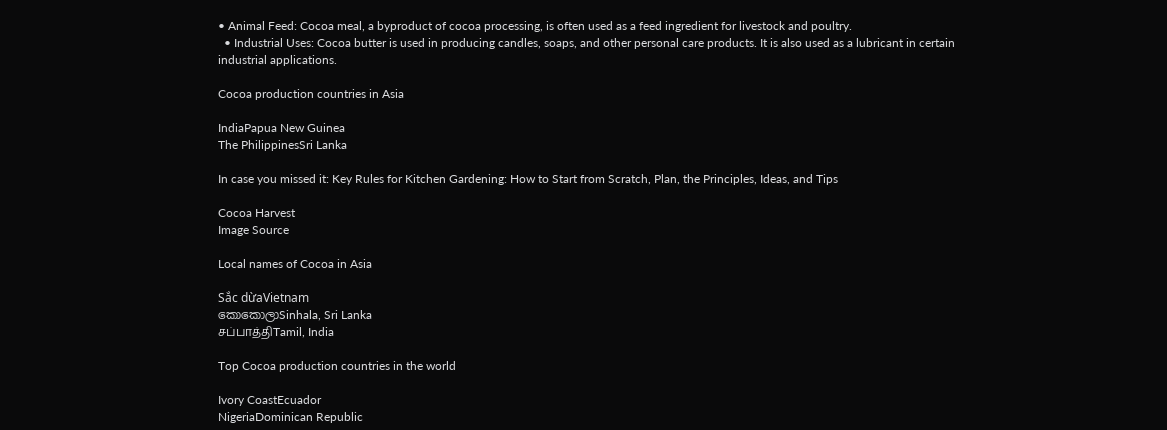• Animal Feed: Cocoa meal, a byproduct of cocoa processing, is often used as a feed ingredient for livestock and poultry.
  • Industrial Uses: Cocoa butter is used in producing candles, soaps, and other personal care products. It is also used as a lubricant in certain industrial applications.

Cocoa production countries in Asia

IndiaPapua New Guinea
The PhilippinesSri Lanka

In case you missed it: Key Rules for Kitchen Gardening: How to Start from Scratch, Plan, the Principles, Ideas, and Tips

Cocoa Harvest
Image Source

Local names of Cocoa in Asia

Sắc dừaVietnam
කොකොලාSinhala, Sri Lanka
சப்பாத்திTamil, India

Top Cocoa production countries in the world

Ivory CoastEcuador
NigeriaDominican Republic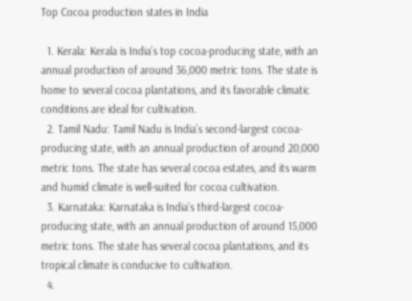Top Cocoa production states in India

  1. Kerala: Kerala is India’s top cocoa-producing state, with an annual production of around 36,000 metric tons. The state is home to several cocoa plantations, and its favorable climatic conditions are ideal for cultivation.
  2. Tamil Nadu: Tamil Nadu is India’s second-largest cocoa-producing state, with an annual production of around 20,000 metric tons. The state has several cocoa estates, and its warm and humid climate is well-suited for cocoa cultivation.
  3. Karnataka: Karnataka is India’s third-largest cocoa-producing state, with an annual production of around 15,000 metric tons. The state has several cocoa plantations, and its tropical climate is conducive to cultivation.
  4.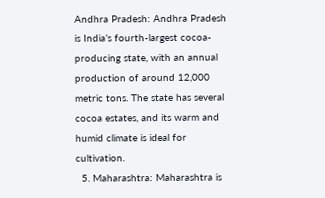Andhra Pradesh: Andhra Pradesh is India’s fourth-largest cocoa-producing state, with an annual production of around 12,000 metric tons. The state has several cocoa estates, and its warm and humid climate is ideal for cultivation.
  5. Maharashtra: Maharashtra is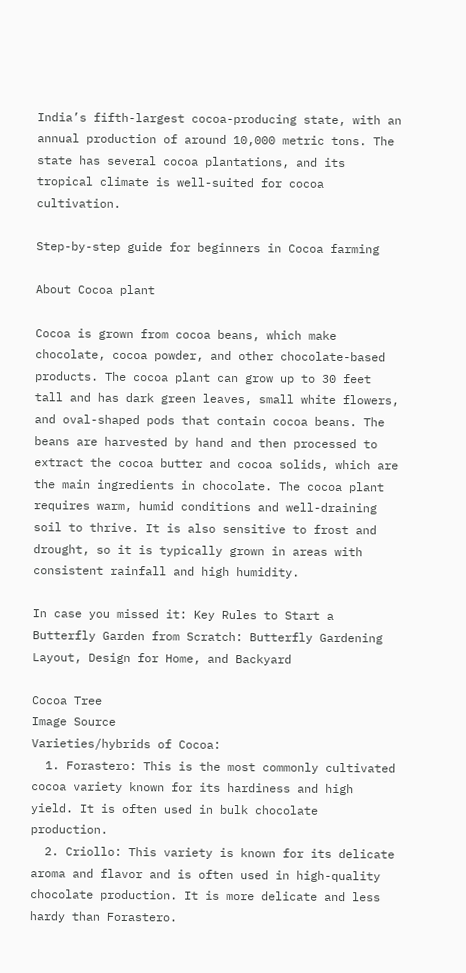India’s fifth-largest cocoa-producing state, with an annual production of around 10,000 metric tons. The state has several cocoa plantations, and its tropical climate is well-suited for cocoa cultivation.

Step-by-step guide for beginners in Cocoa farming

About Cocoa plant

Cocoa is grown from cocoa beans, which make chocolate, cocoa powder, and other chocolate-based products. The cocoa plant can grow up to 30 feet tall and has dark green leaves, small white flowers, and oval-shaped pods that contain cocoa beans. The beans are harvested by hand and then processed to extract the cocoa butter and cocoa solids, which are the main ingredients in chocolate. The cocoa plant requires warm, humid conditions and well-draining soil to thrive. It is also sensitive to frost and drought, so it is typically grown in areas with consistent rainfall and high humidity.

In case you missed it: Key Rules to Start a Butterfly Garden from Scratch: Butterfly Gardening Layout, Design for Home, and Backyard

Cocoa Tree
Image Source
Varieties/hybrids of Cocoa:
  1. Forastero: This is the most commonly cultivated cocoa variety known for its hardiness and high yield. It is often used in bulk chocolate production.
  2. Criollo: This variety is known for its delicate aroma and flavor and is often used in high-quality chocolate production. It is more delicate and less hardy than Forastero.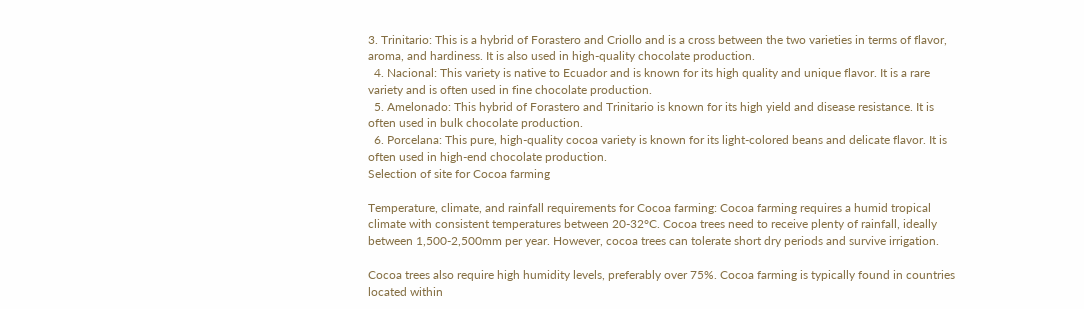3. Trinitario: This is a hybrid of Forastero and Criollo and is a cross between the two varieties in terms of flavor, aroma, and hardiness. It is also used in high-quality chocolate production.
  4. Nacional: This variety is native to Ecuador and is known for its high quality and unique flavor. It is a rare variety and is often used in fine chocolate production.
  5. Amelonado: This hybrid of Forastero and Trinitario is known for its high yield and disease resistance. It is often used in bulk chocolate production.
  6. Porcelana: This pure, high-quality cocoa variety is known for its light-colored beans and delicate flavor. It is often used in high-end chocolate production.
Selection of site for Cocoa farming

Temperature, climate, and rainfall requirements for Cocoa farming: Cocoa farming requires a humid tropical climate with consistent temperatures between 20-32°C. Cocoa trees need to receive plenty of rainfall, ideally between 1,500-2,500mm per year. However, cocoa trees can tolerate short dry periods and survive irrigation.

Cocoa trees also require high humidity levels, preferably over 75%. Cocoa farming is typically found in countries located within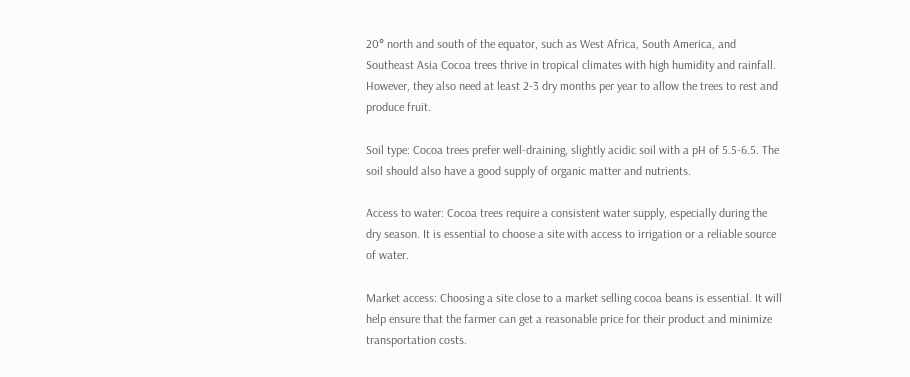20° north and south of the equator, such as West Africa, South America, and Southeast Asia Cocoa trees thrive in tropical climates with high humidity and rainfall. However, they also need at least 2-3 dry months per year to allow the trees to rest and produce fruit.

Soil type: Cocoa trees prefer well-draining, slightly acidic soil with a pH of 5.5-6.5. The soil should also have a good supply of organic matter and nutrients.

Access to water: Cocoa trees require a consistent water supply, especially during the dry season. It is essential to choose a site with access to irrigation or a reliable source of water.

Market access: Choosing a site close to a market selling cocoa beans is essential. It will help ensure that the farmer can get a reasonable price for their product and minimize transportation costs.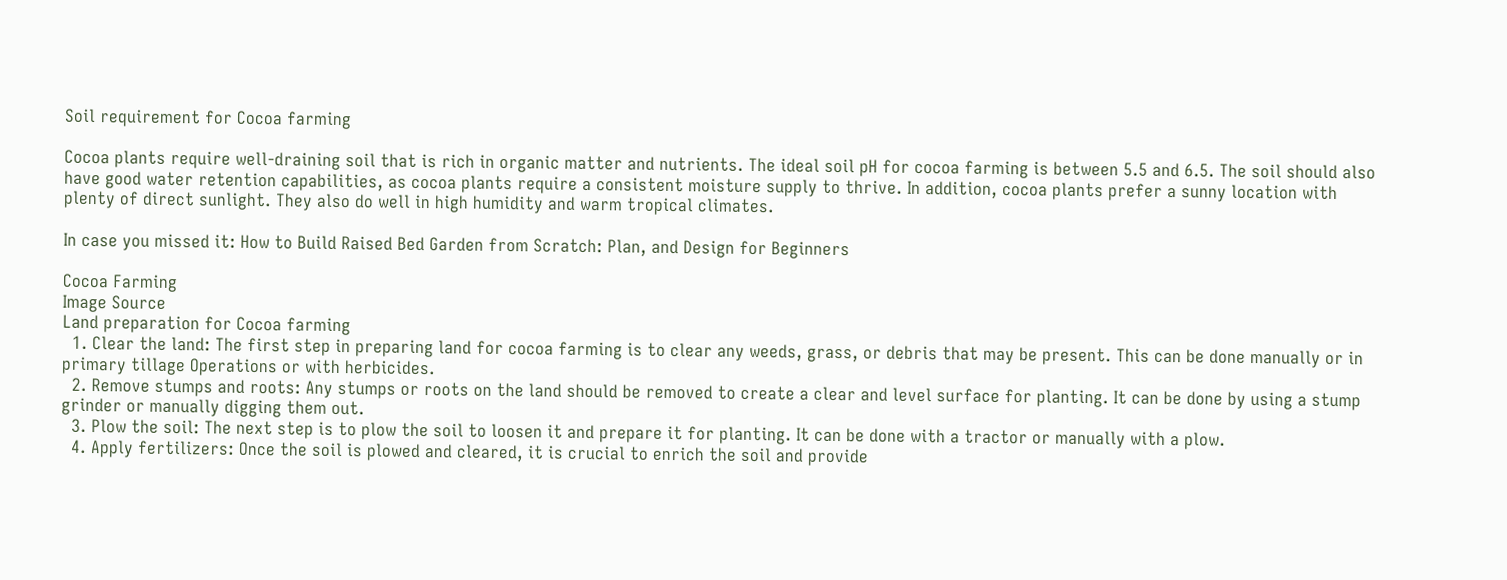Soil requirement for Cocoa farming

Cocoa plants require well-draining soil that is rich in organic matter and nutrients. The ideal soil pH for cocoa farming is between 5.5 and 6.5. The soil should also have good water retention capabilities, as cocoa plants require a consistent moisture supply to thrive. In addition, cocoa plants prefer a sunny location with plenty of direct sunlight. They also do well in high humidity and warm tropical climates.

In case you missed it: How to Build Raised Bed Garden from Scratch: Plan, and Design for Beginners

Cocoa Farming
Image Source
Land preparation for Cocoa farming
  1. Clear the land: The first step in preparing land for cocoa farming is to clear any weeds, grass, or debris that may be present. This can be done manually or in primary tillage Operations or with herbicides.
  2. Remove stumps and roots: Any stumps or roots on the land should be removed to create a clear and level surface for planting. It can be done by using a stump grinder or manually digging them out.
  3. Plow the soil: The next step is to plow the soil to loosen it and prepare it for planting. It can be done with a tractor or manually with a plow.
  4. Apply fertilizers: Once the soil is plowed and cleared, it is crucial to enrich the soil and provide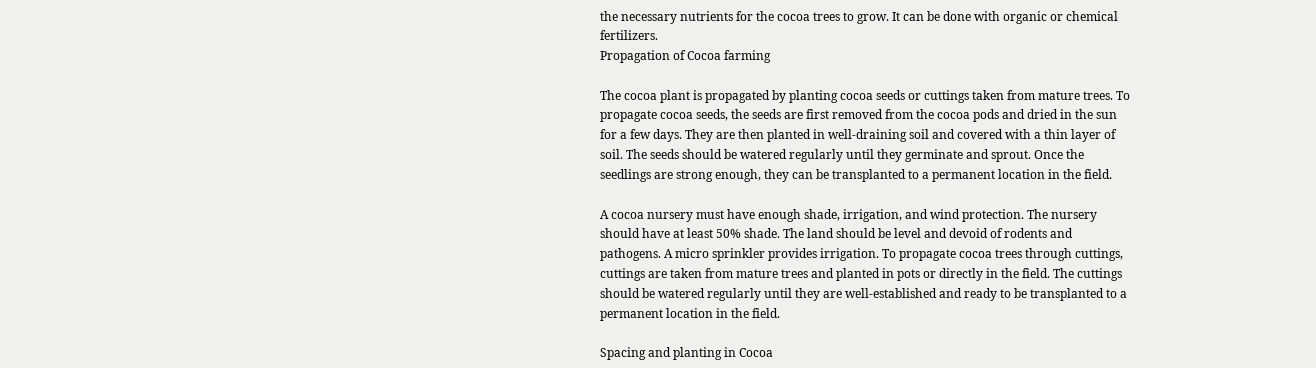the necessary nutrients for the cocoa trees to grow. It can be done with organic or chemical fertilizers.
Propagation of Cocoa farming

The cocoa plant is propagated by planting cocoa seeds or cuttings taken from mature trees. To propagate cocoa seeds, the seeds are first removed from the cocoa pods and dried in the sun for a few days. They are then planted in well-draining soil and covered with a thin layer of soil. The seeds should be watered regularly until they germinate and sprout. Once the seedlings are strong enough, they can be transplanted to a permanent location in the field.

A cocoa nursery must have enough shade, irrigation, and wind protection. The nursery should have at least 50% shade. The land should be level and devoid of rodents and pathogens. A micro sprinkler provides irrigation. To propagate cocoa trees through cuttings, cuttings are taken from mature trees and planted in pots or directly in the field. The cuttings should be watered regularly until they are well-established and ready to be transplanted to a permanent location in the field.

Spacing and planting in Cocoa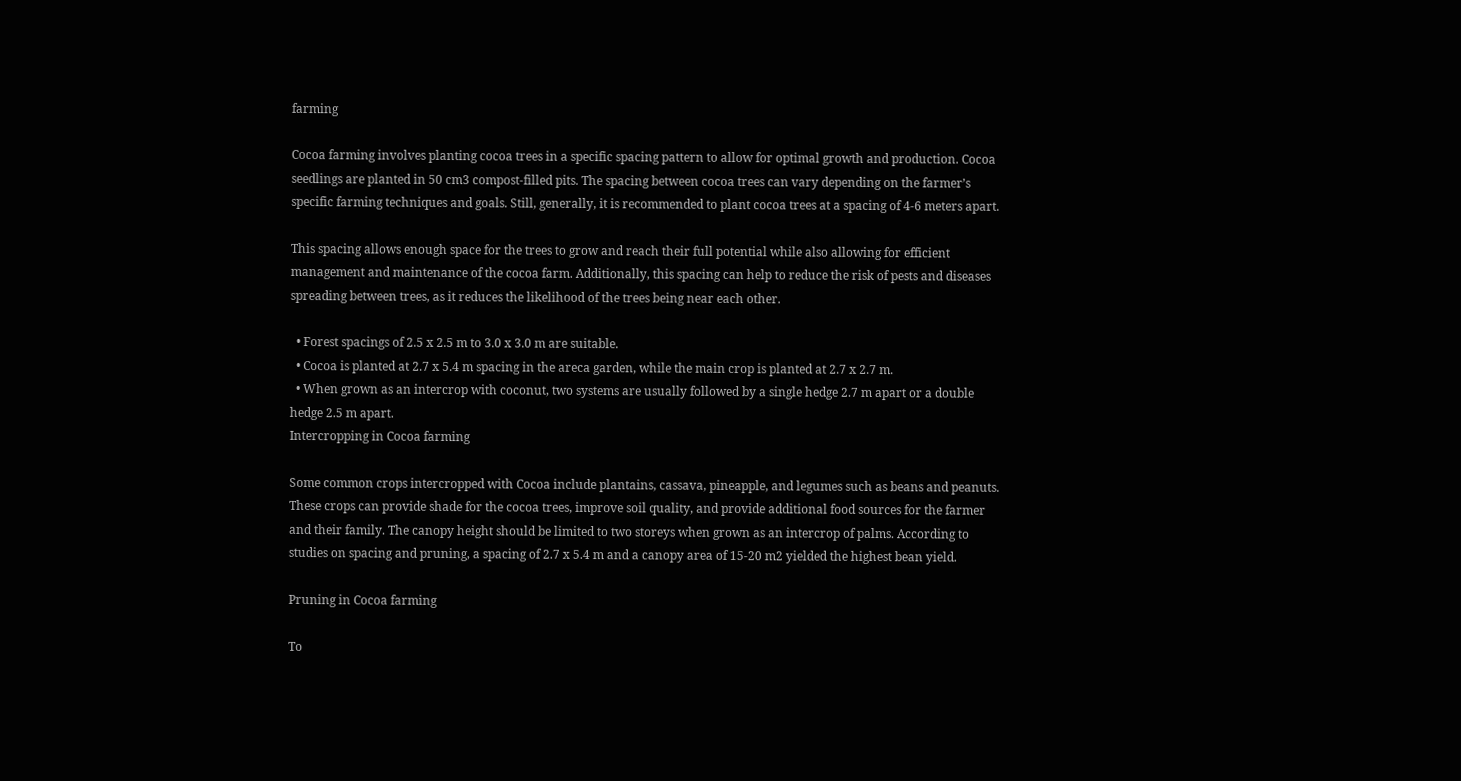farming

Cocoa farming involves planting cocoa trees in a specific spacing pattern to allow for optimal growth and production. Cocoa seedlings are planted in 50 cm3 compost-filled pits. The spacing between cocoa trees can vary depending on the farmer’s specific farming techniques and goals. Still, generally, it is recommended to plant cocoa trees at a spacing of 4-6 meters apart.

This spacing allows enough space for the trees to grow and reach their full potential while also allowing for efficient management and maintenance of the cocoa farm. Additionally, this spacing can help to reduce the risk of pests and diseases spreading between trees, as it reduces the likelihood of the trees being near each other.

  • Forest spacings of 2.5 x 2.5 m to 3.0 x 3.0 m are suitable.
  • Cocoa is planted at 2.7 x 5.4 m spacing in the areca garden, while the main crop is planted at 2.7 x 2.7 m.
  • When grown as an intercrop with coconut, two systems are usually followed by a single hedge 2.7 m apart or a double hedge 2.5 m apart.
Intercropping in Cocoa farming

Some common crops intercropped with Cocoa include plantains, cassava, pineapple, and legumes such as beans and peanuts. These crops can provide shade for the cocoa trees, improve soil quality, and provide additional food sources for the farmer and their family. The canopy height should be limited to two storeys when grown as an intercrop of palms. According to studies on spacing and pruning, a spacing of 2.7 x 5.4 m and a canopy area of 15-20 m2 yielded the highest bean yield.

Pruning in Cocoa farming

To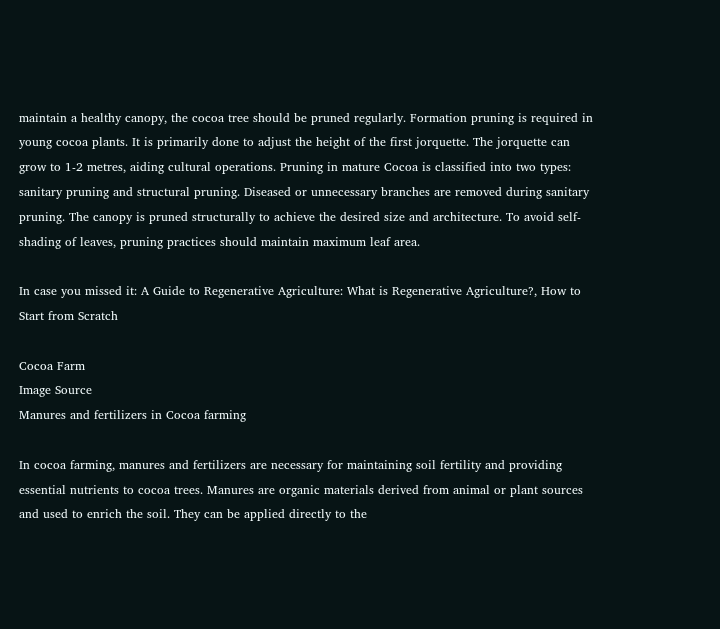maintain a healthy canopy, the cocoa tree should be pruned regularly. Formation pruning is required in young cocoa plants. It is primarily done to adjust the height of the first jorquette. The jorquette can grow to 1-2 metres, aiding cultural operations. Pruning in mature Cocoa is classified into two types: sanitary pruning and structural pruning. Diseased or unnecessary branches are removed during sanitary pruning. The canopy is pruned structurally to achieve the desired size and architecture. To avoid self-shading of leaves, pruning practices should maintain maximum leaf area.

In case you missed it: A Guide to Regenerative Agriculture: What is Regenerative Agriculture?, How to Start from Scratch

Cocoa Farm
Image Source
Manures and fertilizers in Cocoa farming

In cocoa farming, manures and fertilizers are necessary for maintaining soil fertility and providing essential nutrients to cocoa trees. Manures are organic materials derived from animal or plant sources and used to enrich the soil. They can be applied directly to the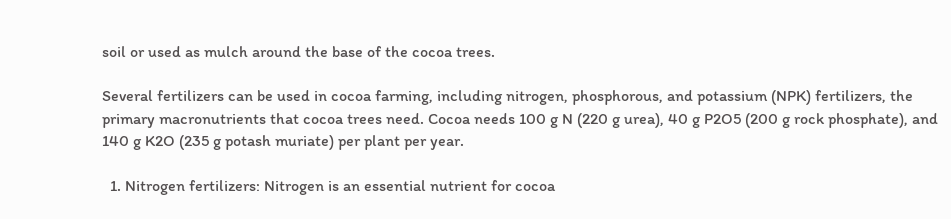soil or used as mulch around the base of the cocoa trees.

Several fertilizers can be used in cocoa farming, including nitrogen, phosphorous, and potassium (NPK) fertilizers, the primary macronutrients that cocoa trees need. Cocoa needs 100 g N (220 g urea), 40 g P2O5 (200 g rock phosphate), and 140 g K2O (235 g potash muriate) per plant per year.

  1. Nitrogen fertilizers: Nitrogen is an essential nutrient for cocoa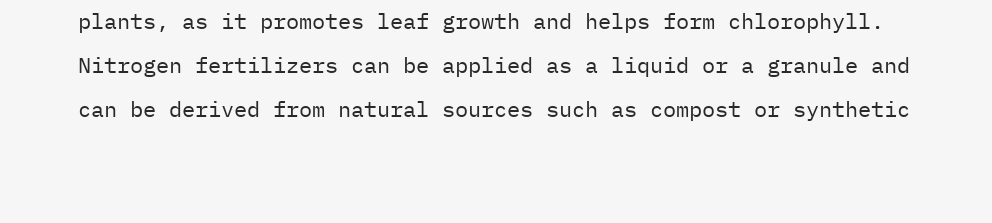plants, as it promotes leaf growth and helps form chlorophyll. Nitrogen fertilizers can be applied as a liquid or a granule and can be derived from natural sources such as compost or synthetic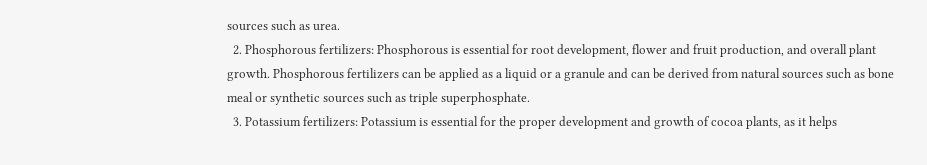sources such as urea.
  2. Phosphorous fertilizers: Phosphorous is essential for root development, flower and fruit production, and overall plant growth. Phosphorous fertilizers can be applied as a liquid or a granule and can be derived from natural sources such as bone meal or synthetic sources such as triple superphosphate.
  3. Potassium fertilizers: Potassium is essential for the proper development and growth of cocoa plants, as it helps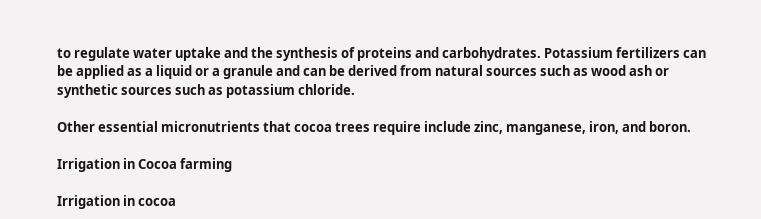to regulate water uptake and the synthesis of proteins and carbohydrates. Potassium fertilizers can be applied as a liquid or a granule and can be derived from natural sources such as wood ash or synthetic sources such as potassium chloride.

Other essential micronutrients that cocoa trees require include zinc, manganese, iron, and boron.

Irrigation in Cocoa farming

Irrigation in cocoa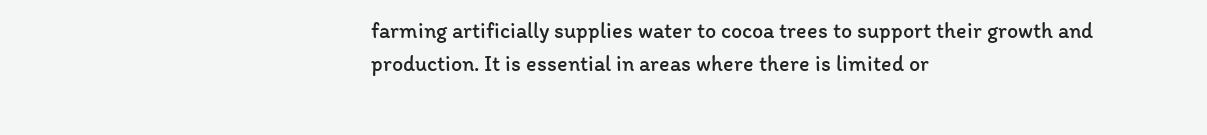farming artificially supplies water to cocoa trees to support their growth and production. It is essential in areas where there is limited or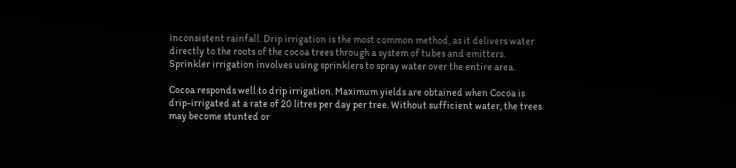inconsistent rainfall. Drip irrigation is the most common method, as it delivers water directly to the roots of the cocoa trees through a system of tubes and emitters. Sprinkler irrigation involves using sprinklers to spray water over the entire area.

Cocoa responds well to drip irrigation. Maximum yields are obtained when Cocoa is drip-irrigated at a rate of 20 litres per day per tree. Without sufficient water, the trees may become stunted or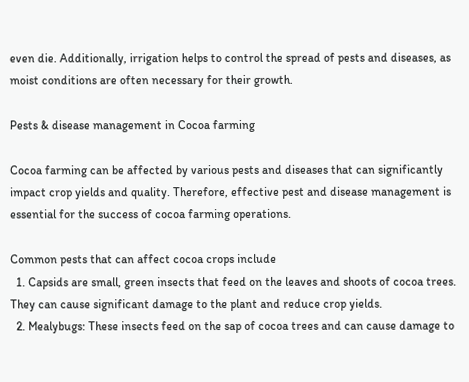even die. Additionally, irrigation helps to control the spread of pests and diseases, as moist conditions are often necessary for their growth.

Pests & disease management in Cocoa farming

Cocoa farming can be affected by various pests and diseases that can significantly impact crop yields and quality. Therefore, effective pest and disease management is essential for the success of cocoa farming operations.

Common pests that can affect cocoa crops include
  1. Capsids are small, green insects that feed on the leaves and shoots of cocoa trees. They can cause significant damage to the plant and reduce crop yields.
  2. Mealybugs: These insects feed on the sap of cocoa trees and can cause damage to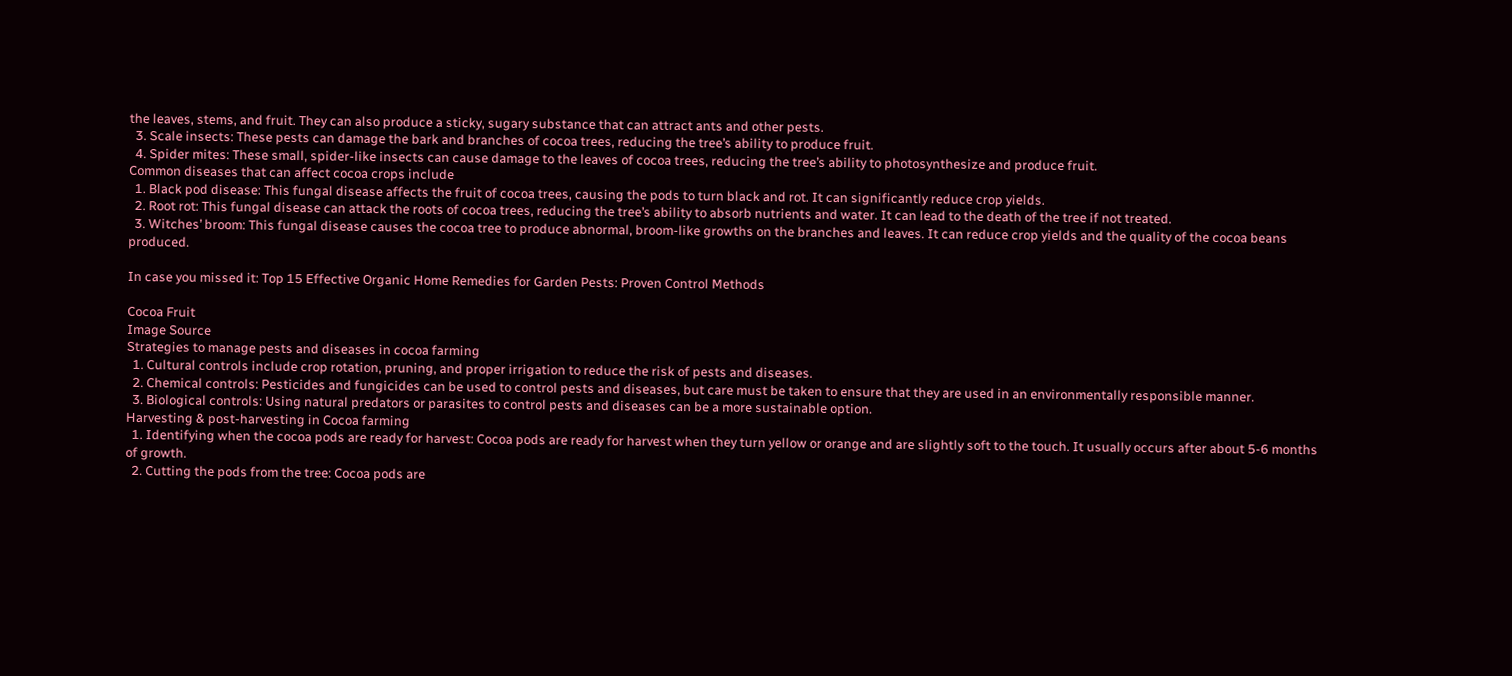the leaves, stems, and fruit. They can also produce a sticky, sugary substance that can attract ants and other pests.
  3. Scale insects: These pests can damage the bark and branches of cocoa trees, reducing the tree’s ability to produce fruit.
  4. Spider mites: These small, spider-like insects can cause damage to the leaves of cocoa trees, reducing the tree’s ability to photosynthesize and produce fruit.
Common diseases that can affect cocoa crops include
  1. Black pod disease: This fungal disease affects the fruit of cocoa trees, causing the pods to turn black and rot. It can significantly reduce crop yields.
  2. Root rot: This fungal disease can attack the roots of cocoa trees, reducing the tree’s ability to absorb nutrients and water. It can lead to the death of the tree if not treated.
  3. Witches’ broom: This fungal disease causes the cocoa tree to produce abnormal, broom-like growths on the branches and leaves. It can reduce crop yields and the quality of the cocoa beans produced.

In case you missed it: Top 15 Effective Organic Home Remedies for Garden Pests: Proven Control Methods

Cocoa Fruit
Image Source
Strategies to manage pests and diseases in cocoa farming
  1. Cultural controls include crop rotation, pruning, and proper irrigation to reduce the risk of pests and diseases.
  2. Chemical controls: Pesticides and fungicides can be used to control pests and diseases, but care must be taken to ensure that they are used in an environmentally responsible manner.
  3. Biological controls: Using natural predators or parasites to control pests and diseases can be a more sustainable option.
Harvesting & post-harvesting in Cocoa farming
  1. Identifying when the cocoa pods are ready for harvest: Cocoa pods are ready for harvest when they turn yellow or orange and are slightly soft to the touch. It usually occurs after about 5-6 months of growth.
  2. Cutting the pods from the tree: Cocoa pods are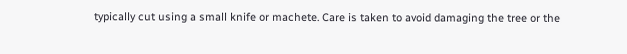typically cut using a small knife or machete. Care is taken to avoid damaging the tree or the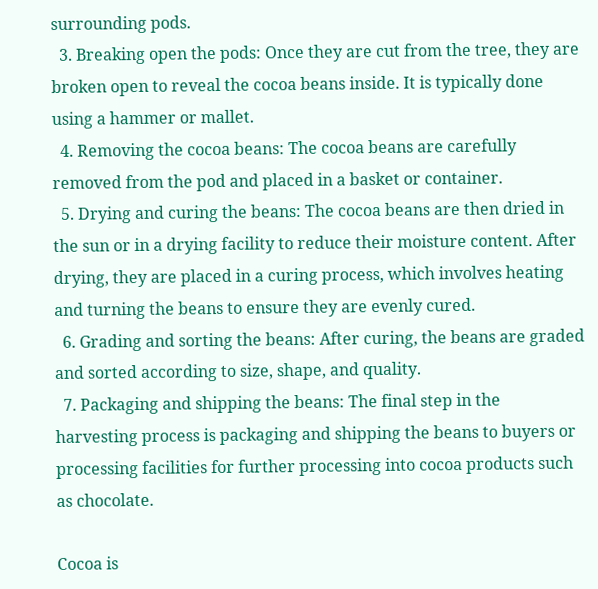surrounding pods.
  3. Breaking open the pods: Once they are cut from the tree, they are broken open to reveal the cocoa beans inside. It is typically done using a hammer or mallet.
  4. Removing the cocoa beans: The cocoa beans are carefully removed from the pod and placed in a basket or container.
  5. Drying and curing the beans: The cocoa beans are then dried in the sun or in a drying facility to reduce their moisture content. After drying, they are placed in a curing process, which involves heating and turning the beans to ensure they are evenly cured.
  6. Grading and sorting the beans: After curing, the beans are graded and sorted according to size, shape, and quality.
  7. Packaging and shipping the beans: The final step in the harvesting process is packaging and shipping the beans to buyers or processing facilities for further processing into cocoa products such as chocolate.

Cocoa is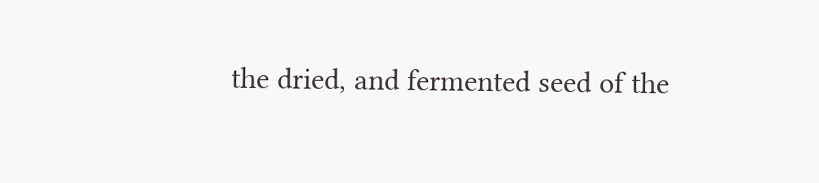the dried, and fermented seed of the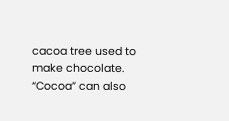cacoa tree used to make chocolate. “Cocoa” can also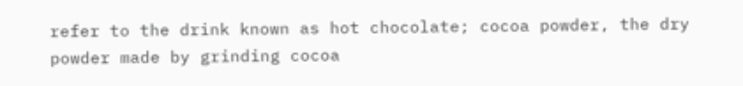refer to the drink known as hot chocolate; cocoa powder, the dry powder made by grinding cocoa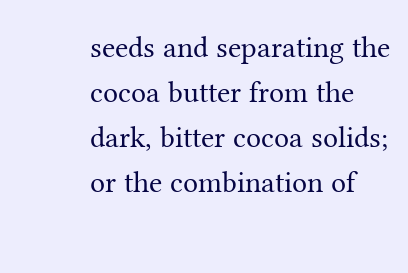seeds and separating the cocoa butter from the dark, bitter cocoa solids; or the combination of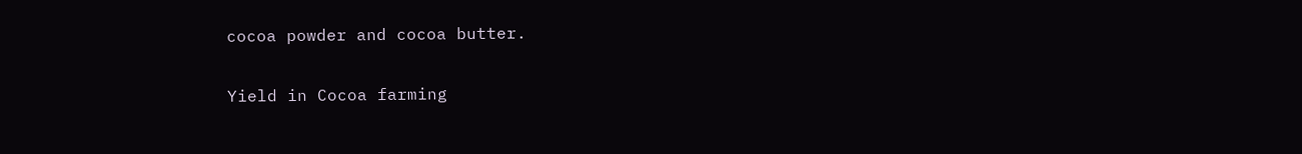cocoa powder and cocoa butter.

Yield in Cocoa farming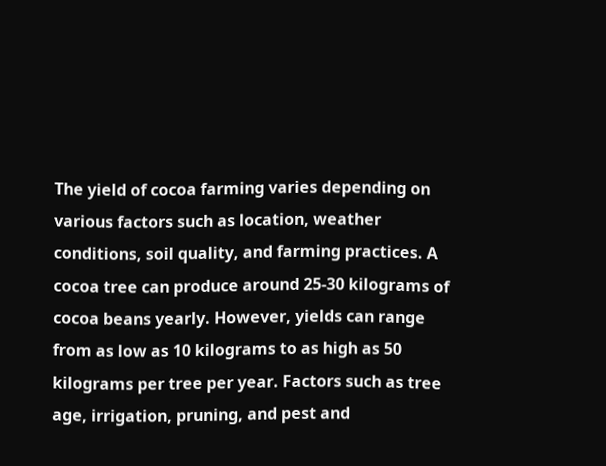The yield of cocoa farming varies depending on various factors such as location, weather conditions, soil quality, and farming practices. A cocoa tree can produce around 25-30 kilograms of cocoa beans yearly. However, yields can range from as low as 10 kilograms to as high as 50 kilograms per tree per year. Factors such as tree age, irrigation, pruning, and pest and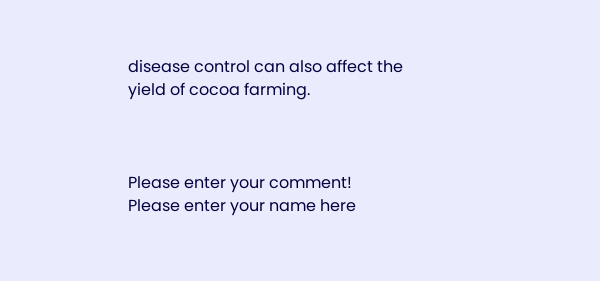disease control can also affect the yield of cocoa farming.



Please enter your comment!
Please enter your name here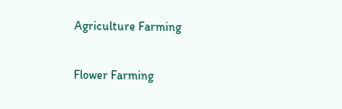Agriculture Farming

Flower Farming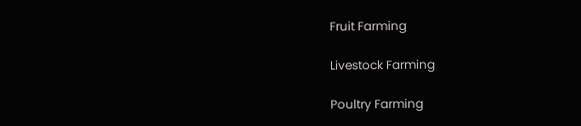Fruit Farming

Livestock Farming

Poultry Farming